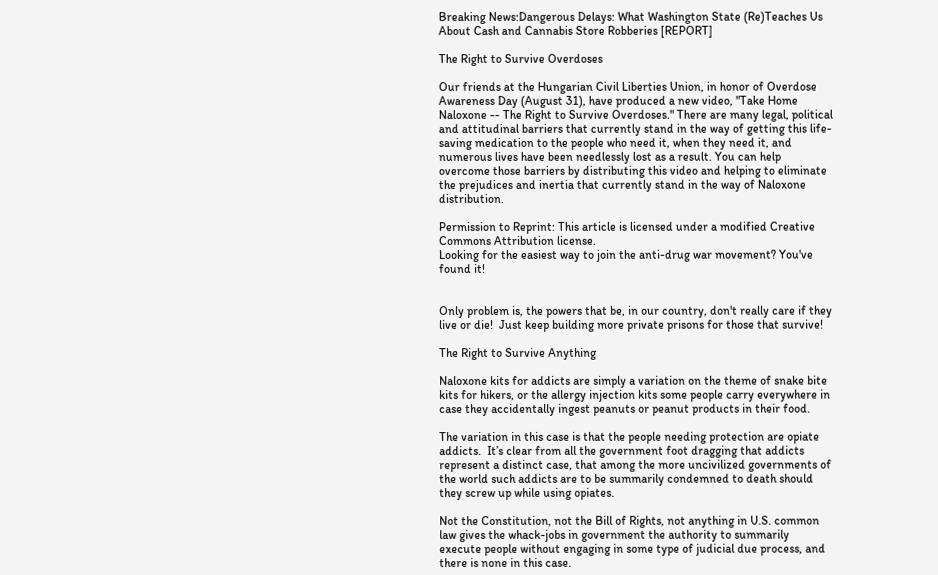Breaking News:Dangerous Delays: What Washington State (Re)Teaches Us About Cash and Cannabis Store Robberies [REPORT]

The Right to Survive Overdoses

Our friends at the Hungarian Civil Liberties Union, in honor of Overdose Awareness Day (August 31), have produced a new video, "Take Home Naloxone -- The Right to Survive Overdoses." There are many legal, political and attitudinal barriers that currently stand in the way of getting this life-saving medication to the people who need it, when they need it, and numerous lives have been needlessly lost as a result. You can help overcome those barriers by distributing this video and helping to eliminate the prejudices and inertia that currently stand in the way of Naloxone distribution.

Permission to Reprint: This article is licensed under a modified Creative Commons Attribution license.
Looking for the easiest way to join the anti-drug war movement? You've found it!


Only problem is, the powers that be, in our country, don't really care if they live or die!  Just keep building more private prisons for those that survive!

The Right to Survive Anything

Naloxone kits for addicts are simply a variation on the theme of snake bite kits for hikers, or the allergy injection kits some people carry everywhere in case they accidentally ingest peanuts or peanut products in their food.

The variation in this case is that the people needing protection are opiate addicts.  It’s clear from all the government foot dragging that addicts represent a distinct case, that among the more uncivilized governments of the world such addicts are to be summarily condemned to death should they screw up while using opiates.

Not the Constitution, not the Bill of Rights, not anything in U.S. common law gives the whack-jobs in government the authority to summarily execute people without engaging in some type of judicial due process, and there is none in this case.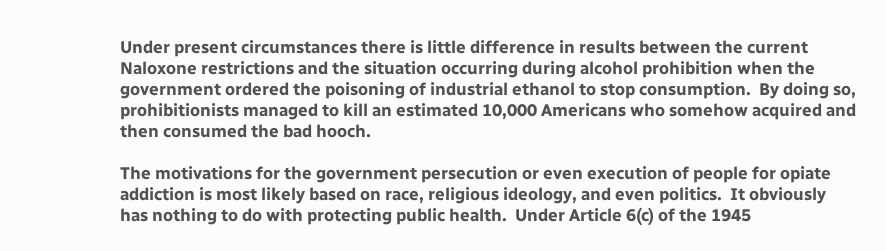Under present circumstances there is little difference in results between the current Naloxone restrictions and the situation occurring during alcohol prohibition when the government ordered the poisoning of industrial ethanol to stop consumption.  By doing so, prohibitionists managed to kill an estimated 10,000 Americans who somehow acquired and then consumed the bad hooch.

The motivations for the government persecution or even execution of people for opiate addiction is most likely based on race, religious ideology, and even politics.  It obviously has nothing to do with protecting public health.  Under Article 6(c) of the 1945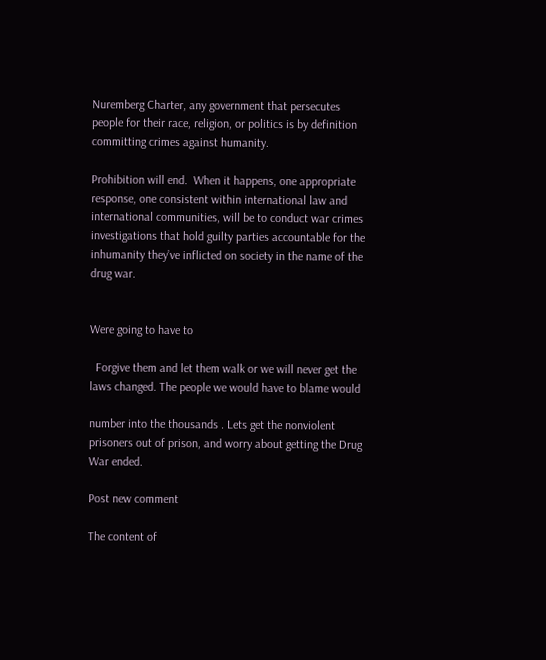Nuremberg Charter, any government that persecutes people for their race, religion, or politics is by definition committing crimes against humanity.

Prohibition will end.  When it happens, one appropriate response, one consistent within international law and international communities, will be to conduct war crimes investigations that hold guilty parties accountable for the inhumanity they’ve inflicted on society in the name of the drug war.


Were going to have to

  Forgive them and let them walk or we will never get the laws changed. The people we would have to blame would

number into the thousands . Lets get the nonviolent prisoners out of prison, and worry about getting the Drug War ended.

Post new comment

The content of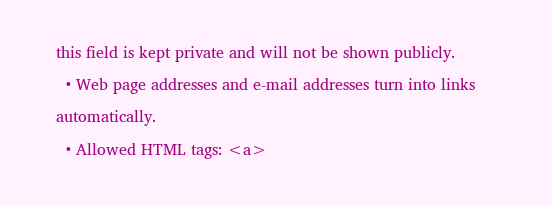this field is kept private and will not be shown publicly.
  • Web page addresses and e-mail addresses turn into links automatically.
  • Allowed HTML tags: <a>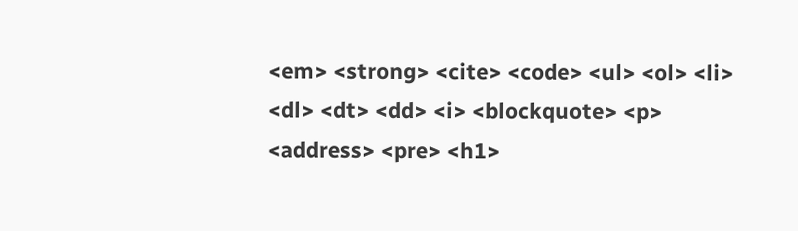<em> <strong> <cite> <code> <ul> <ol> <li> <dl> <dt> <dd> <i> <blockquote> <p> <address> <pre> <h1>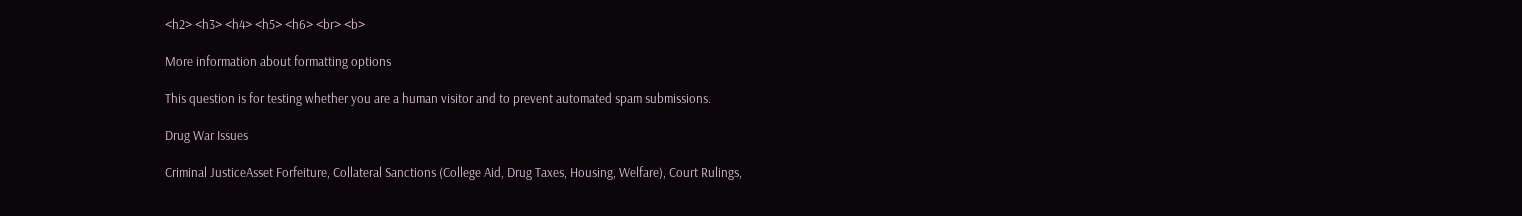<h2> <h3> <h4> <h5> <h6> <br> <b>

More information about formatting options

This question is for testing whether you are a human visitor and to prevent automated spam submissions.

Drug War Issues

Criminal JusticeAsset Forfeiture, Collateral Sanctions (College Aid, Drug Taxes, Housing, Welfare), Court Rulings,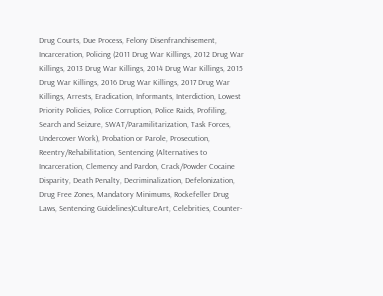Drug Courts, Due Process, Felony Disenfranchisement, Incarceration, Policing (2011 Drug War Killings, 2012 Drug War Killings, 2013 Drug War Killings, 2014 Drug War Killings, 2015 Drug War Killings, 2016 Drug War Killings, 2017 Drug War Killings, Arrests, Eradication, Informants, Interdiction, Lowest Priority Policies, Police Corruption, Police Raids, Profiling, Search and Seizure, SWAT/Paramilitarization, Task Forces, Undercover Work), Probation or Parole, Prosecution, Reentry/Rehabilitation, Sentencing (Alternatives to Incarceration, Clemency and Pardon, Crack/Powder Cocaine Disparity, Death Penalty, Decriminalization, Defelonization, Drug Free Zones, Mandatory Minimums, Rockefeller Drug Laws, Sentencing Guidelines)CultureArt, Celebrities, Counter-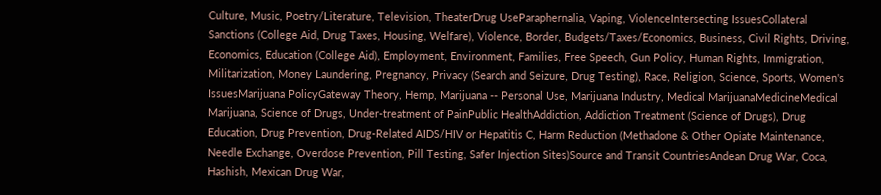Culture, Music, Poetry/Literature, Television, TheaterDrug UseParaphernalia, Vaping, ViolenceIntersecting IssuesCollateral Sanctions (College Aid, Drug Taxes, Housing, Welfare), Violence, Border, Budgets/Taxes/Economics, Business, Civil Rights, Driving, Economics, Education (College Aid), Employment, Environment, Families, Free Speech, Gun Policy, Human Rights, Immigration, Militarization, Money Laundering, Pregnancy, Privacy (Search and Seizure, Drug Testing), Race, Religion, Science, Sports, Women's IssuesMarijuana PolicyGateway Theory, Hemp, Marijuana -- Personal Use, Marijuana Industry, Medical MarijuanaMedicineMedical Marijuana, Science of Drugs, Under-treatment of PainPublic HealthAddiction, Addiction Treatment (Science of Drugs), Drug Education, Drug Prevention, Drug-Related AIDS/HIV or Hepatitis C, Harm Reduction (Methadone & Other Opiate Maintenance, Needle Exchange, Overdose Prevention, Pill Testing, Safer Injection Sites)Source and Transit CountriesAndean Drug War, Coca, Hashish, Mexican Drug War,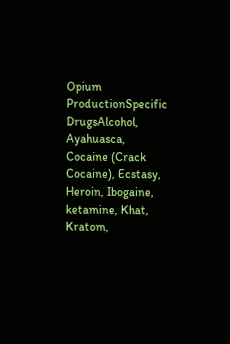Opium ProductionSpecific DrugsAlcohol, Ayahuasca, Cocaine (Crack Cocaine), Ecstasy, Heroin, Ibogaine, ketamine, Khat, Kratom,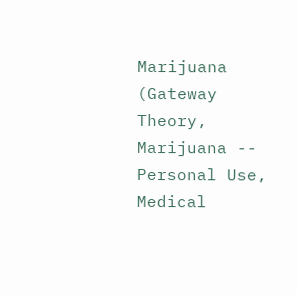Marijuana (Gateway Theory, Marijuana -- Personal Use, Medical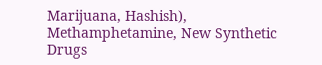Marijuana, Hashish), Methamphetamine, New Synthetic Drugs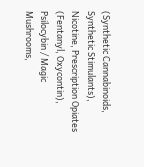(Synthetic Cannabinoids, Synthetic Stimulants), Nicotine, Prescription Opiates (Fentanyl, Oxycontin), Psilocybin / Magic Mushrooms,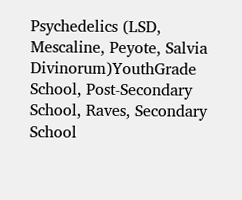Psychedelics (LSD, Mescaline, Peyote, Salvia Divinorum)YouthGrade School, Post-Secondary School, Raves, Secondary School